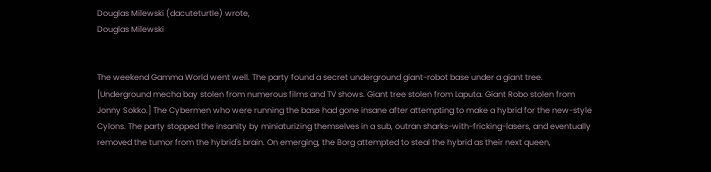Douglas Milewski (dacuteturtle) wrote,
Douglas Milewski


The weekend Gamma World went well. The party found a secret underground giant-robot base under a giant tree. [Underground mecha bay stolen from numerous films and TV shows. Giant tree stolen from Laputa. Giant Robo stolen from Jonny Sokko.] The Cybermen who were running the base had gone insane after attempting to make a hybrid for the new-style Cylons. The party stopped the insanity by miniaturizing themselves in a sub, outran sharks-with-fricking-lasers, and eventually removed the tumor from the hybrid's brain. On emerging, the Borg attempted to steal the hybrid as their next queen,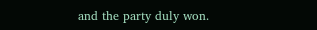and the party duly won.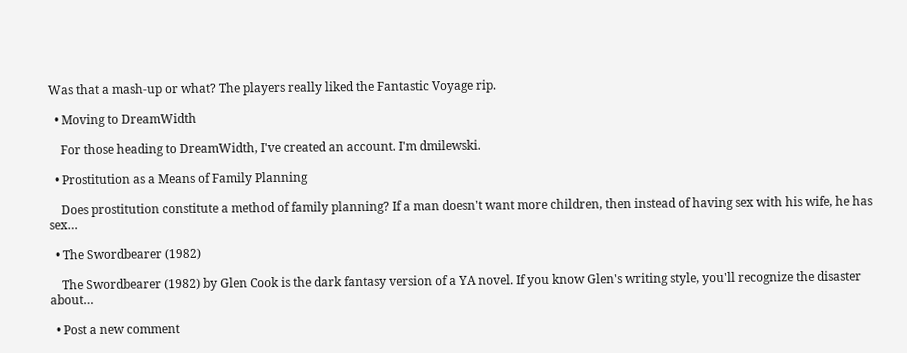Was that a mash-up or what? The players really liked the Fantastic Voyage rip.

  • Moving to DreamWidth

    For those heading to DreamWidth, I've created an account. I'm dmilewski.

  • Prostitution as a Means of Family Planning

    Does prostitution constitute a method of family planning? If a man doesn't want more children, then instead of having sex with his wife, he has sex…

  • The Swordbearer (1982)

    The Swordbearer (1982) by Glen Cook is the dark fantasy version of a YA novel. If you know Glen's writing style, you'll recognize the disaster about…

  • Post a new comment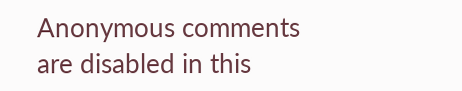Anonymous comments are disabled in this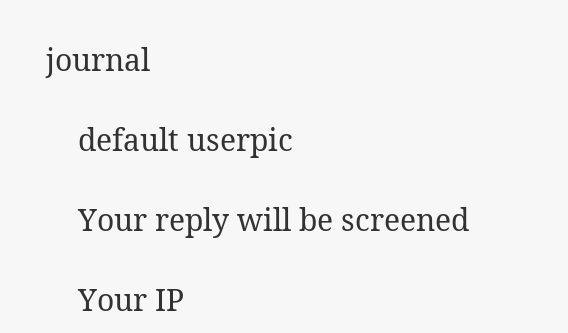journal

    default userpic

    Your reply will be screened

    Your IP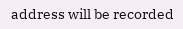address will be recorded